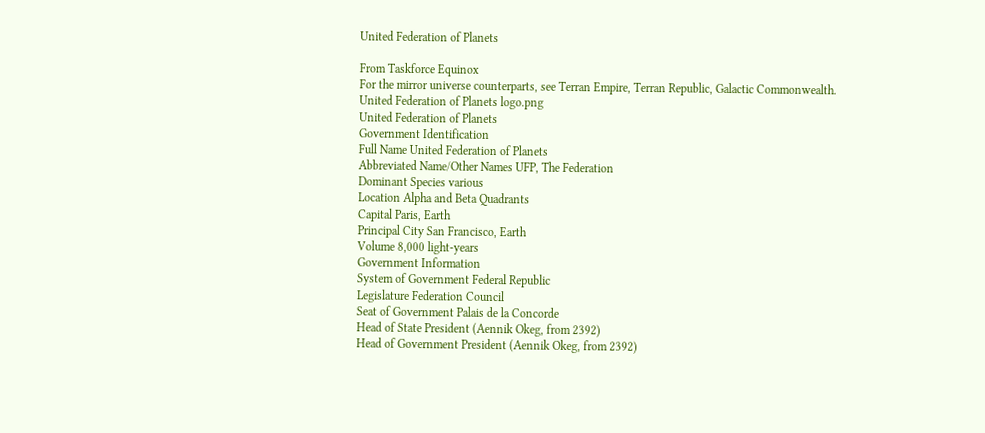United Federation of Planets

From Taskforce Equinox
For the mirror universe counterparts, see Terran Empire, Terran Republic, Galactic Commonwealth.
United Federation of Planets logo.png
United Federation of Planets
Government Identification
Full Name United Federation of Planets
Abbreviated Name/Other Names UFP, The Federation
Dominant Species various
Location Alpha and Beta Quadrants
Capital Paris, Earth
Principal City San Francisco, Earth
Volume 8,000 light-years
Government Information
System of Government Federal Republic
Legislature Federation Council
Seat of Government Palais de la Concorde
Head of State President (Aennik Okeg, from 2392)
Head of Government President (Aennik Okeg, from 2392)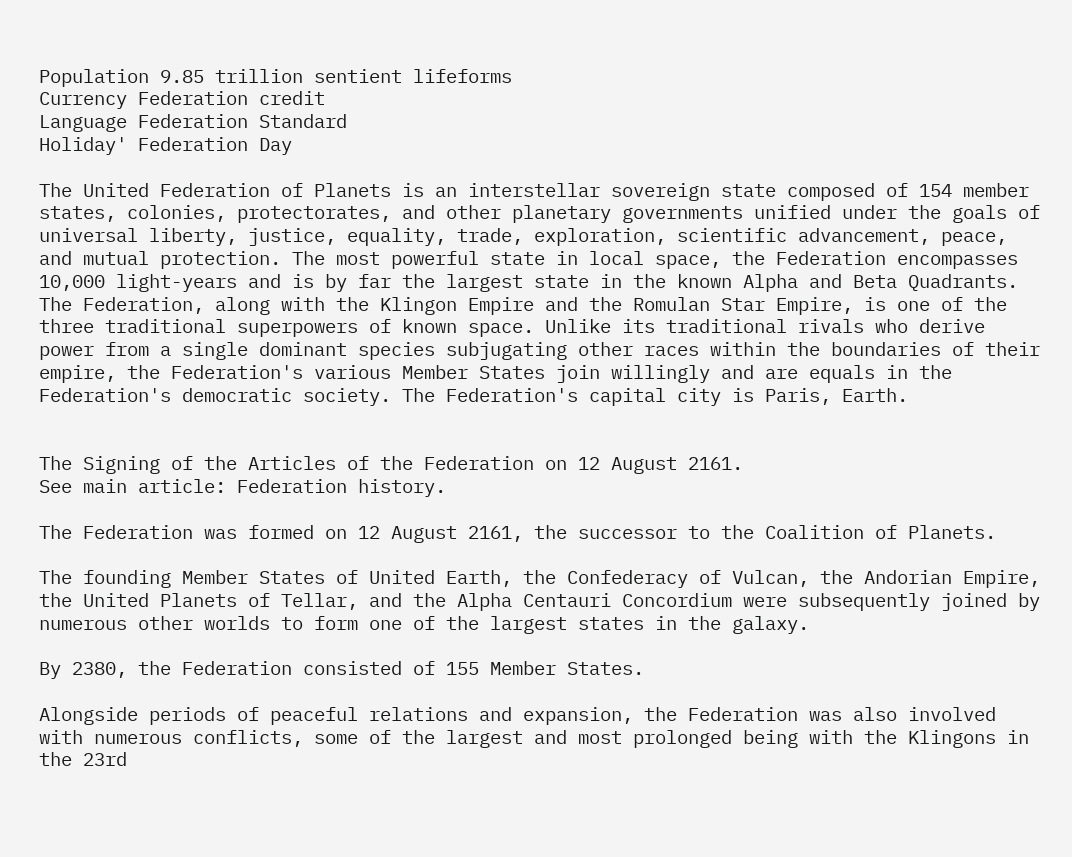Population 9.85 trillion sentient lifeforms
Currency Federation credit
Language Federation Standard
Holiday' Federation Day

The United Federation of Planets is an interstellar sovereign state composed of 154 member states, colonies, protectorates, and other planetary governments unified under the goals of universal liberty, justice, equality, trade, exploration, scientific advancement, peace, and mutual protection. The most powerful state in local space, the Federation encompasses 10,000 light-years and is by far the largest state in the known Alpha and Beta Quadrants. The Federation, along with the Klingon Empire and the Romulan Star Empire, is one of the three traditional superpowers of known space. Unlike its traditional rivals who derive power from a single dominant species subjugating other races within the boundaries of their empire, the Federation's various Member States join willingly and are equals in the Federation's democratic society. The Federation's capital city is Paris, Earth.


The Signing of the Articles of the Federation on 12 August 2161.
See main article: Federation history.

The Federation was formed on 12 August 2161, the successor to the Coalition of Planets.

The founding Member States of United Earth, the Confederacy of Vulcan, the Andorian Empire, the United Planets of Tellar, and the Alpha Centauri Concordium were subsequently joined by numerous other worlds to form one of the largest states in the galaxy.

By 2380, the Federation consisted of 155 Member States.

Alongside periods of peaceful relations and expansion, the Federation was also involved with numerous conflicts, some of the largest and most prolonged being with the Klingons in the 23rd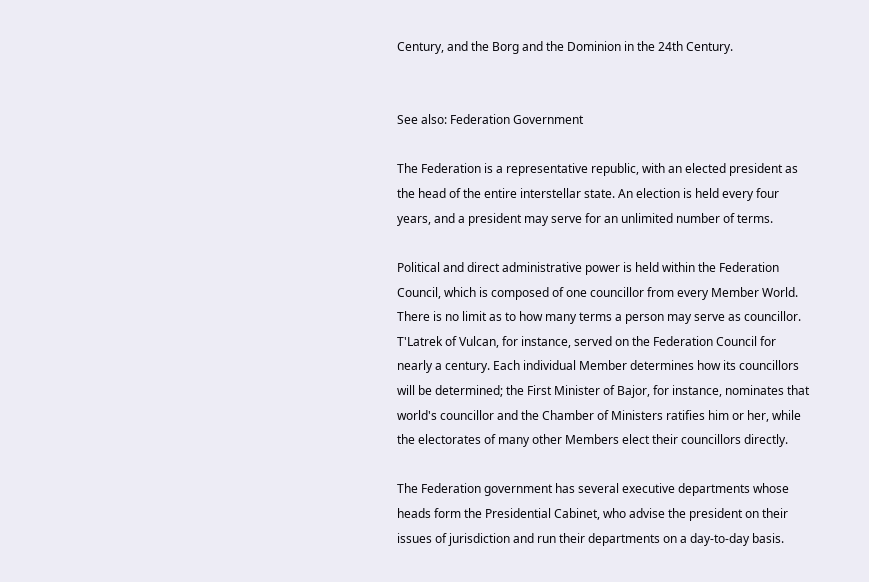Century, and the Borg and the Dominion in the 24th Century.


See also: Federation Government

The Federation is a representative republic, with an elected president as the head of the entire interstellar state. An election is held every four years, and a president may serve for an unlimited number of terms.

Political and direct administrative power is held within the Federation Council, which is composed of one councillor from every Member World. There is no limit as to how many terms a person may serve as councillor. T'Latrek of Vulcan, for instance, served on the Federation Council for nearly a century. Each individual Member determines how its councillors will be determined; the First Minister of Bajor, for instance, nominates that world's councillor and the Chamber of Ministers ratifies him or her, while the electorates of many other Members elect their councillors directly.

The Federation government has several executive departments whose heads form the Presidential Cabinet, who advise the president on their issues of jurisdiction and run their departments on a day-to-day basis.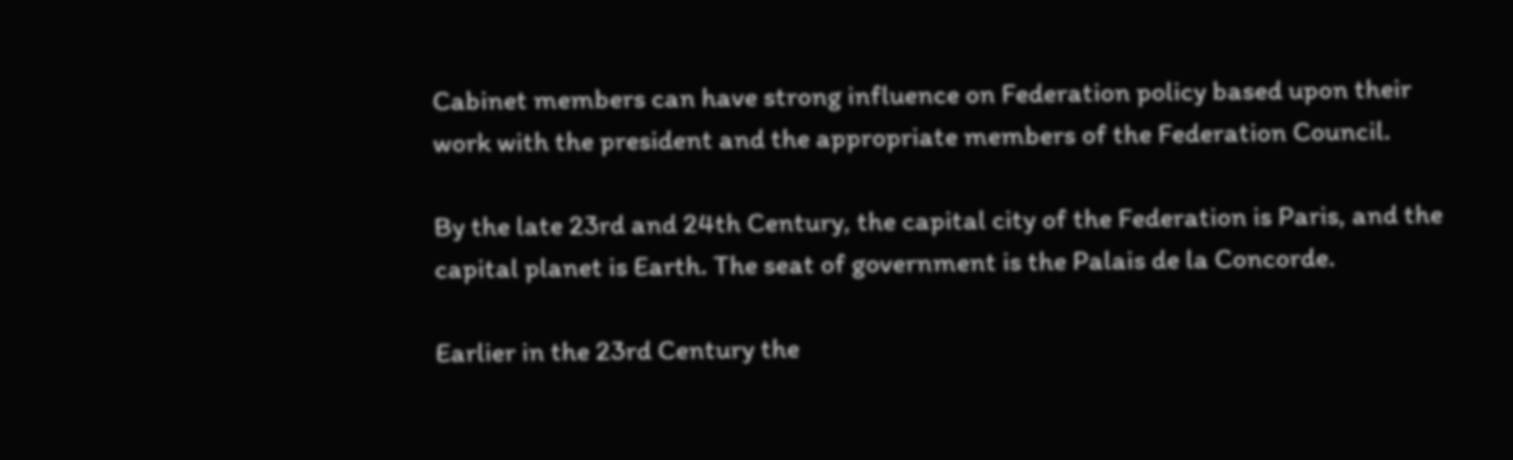Cabinet members can have strong influence on Federation policy based upon their work with the president and the appropriate members of the Federation Council.

By the late 23rd and 24th Century, the capital city of the Federation is Paris, and the capital planet is Earth. The seat of government is the Palais de la Concorde.

Earlier in the 23rd Century the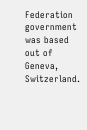Federation government was based out of Geneva, Switzerland.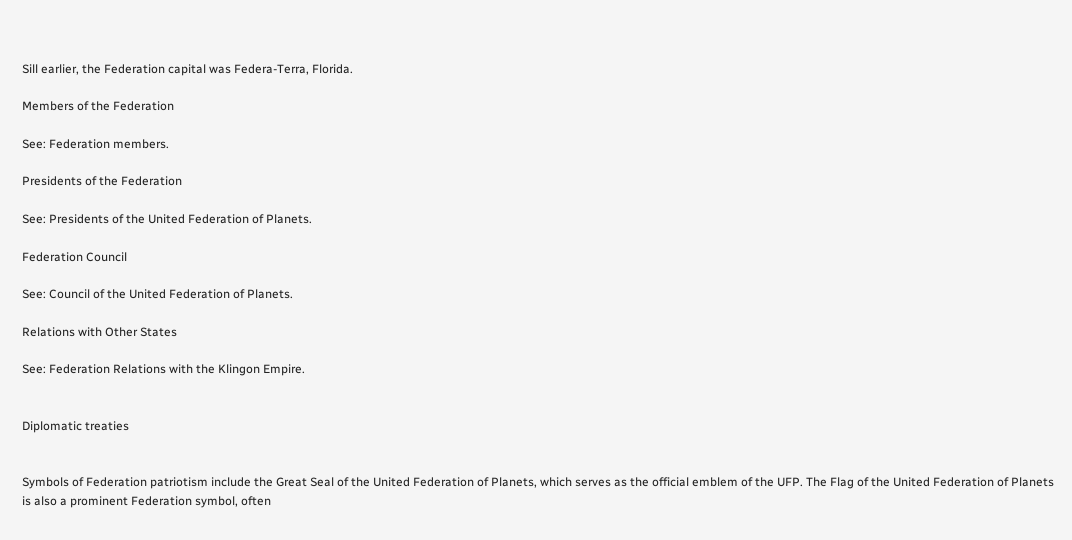Sill earlier, the Federation capital was Federa-Terra, Florida.

Members of the Federation

See: Federation members.

Presidents of the Federation

See: Presidents of the United Federation of Planets.

Federation Council

See: Council of the United Federation of Planets.

Relations with Other States

See: Federation Relations with the Klingon Empire.


Diplomatic treaties


Symbols of Federation patriotism include the Great Seal of the United Federation of Planets, which serves as the official emblem of the UFP. The Flag of the United Federation of Planets is also a prominent Federation symbol, often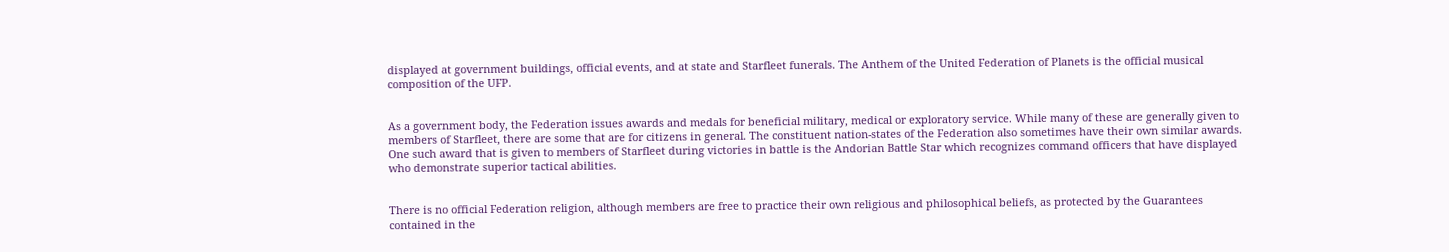displayed at government buildings, official events, and at state and Starfleet funerals. The Anthem of the United Federation of Planets is the official musical composition of the UFP.


As a government body, the Federation issues awards and medals for beneficial military, medical or exploratory service. While many of these are generally given to members of Starfleet, there are some that are for citizens in general. The constituent nation-states of the Federation also sometimes have their own similar awards. One such award that is given to members of Starfleet during victories in battle is the Andorian Battle Star which recognizes command officers that have displayed who demonstrate superior tactical abilities.


There is no official Federation religion, although members are free to practice their own religious and philosophical beliefs, as protected by the Guarantees contained in the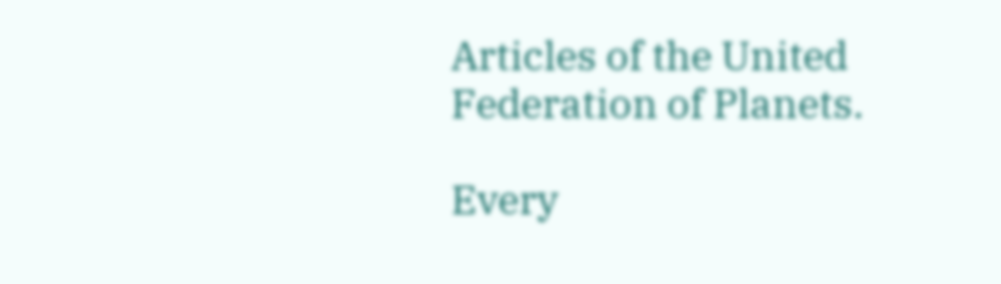Articles of the United Federation of Planets.

Every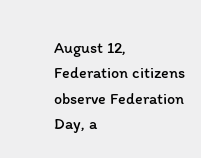August 12, Federation citizens observe Federation Day, a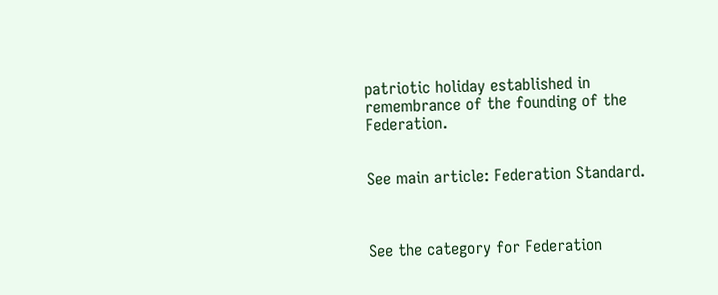patriotic holiday established in remembrance of the founding of the Federation.


See main article: Federation Standard.



See the category for Federation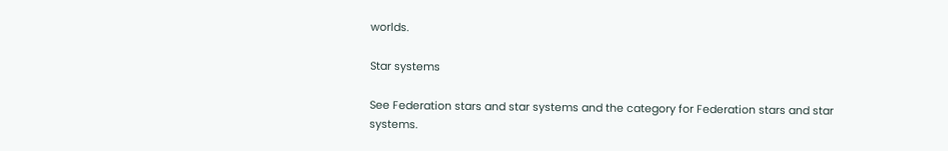worlds.

Star systems

See Federation stars and star systems and the category for Federation stars and star systems.